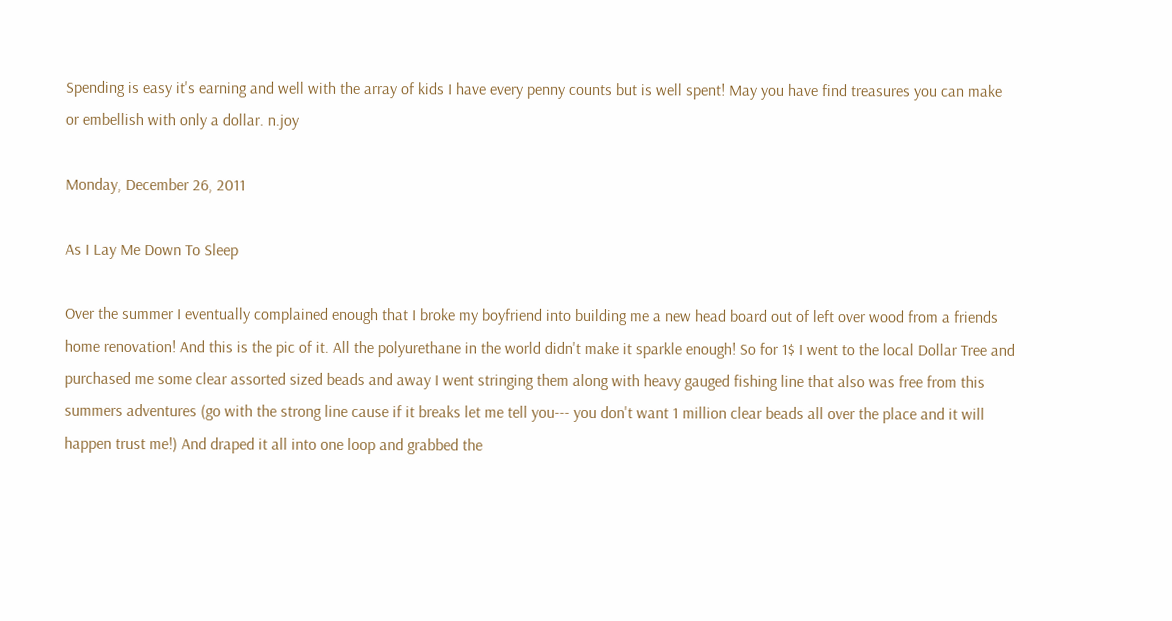Spending is easy it's earning and well with the array of kids I have every penny counts but is well spent! May you have find treasures you can make or embellish with only a dollar. n.joy

Monday, December 26, 2011

As I Lay Me Down To Sleep

Over the summer I eventually complained enough that I broke my boyfriend into building me a new head board out of left over wood from a friends home renovation! And this is the pic of it. All the polyurethane in the world didn't make it sparkle enough! So for 1$ I went to the local Dollar Tree and purchased me some clear assorted sized beads and away I went stringing them along with heavy gauged fishing line that also was free from this summers adventures (go with the strong line cause if it breaks let me tell you--- you don't want 1 million clear beads all over the place and it will happen trust me!) And draped it all into one loop and grabbed the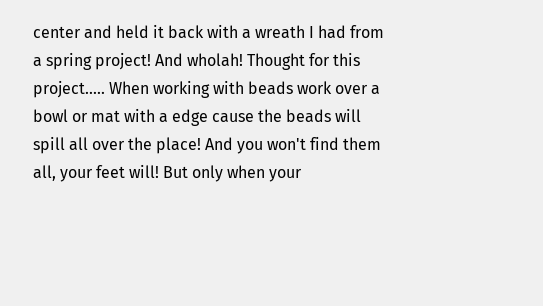center and held it back with a wreath I had from a spring project! And wholah! Thought for this project..... When working with beads work over a bowl or mat with a edge cause the beads will spill all over the place! And you won't find them all, your feet will! But only when your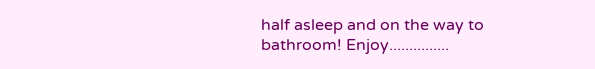half asleep and on the way to bathroom! Enjoy...............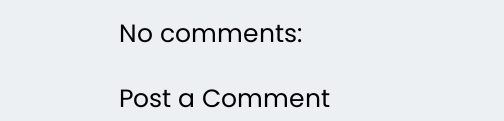No comments:

Post a Comment